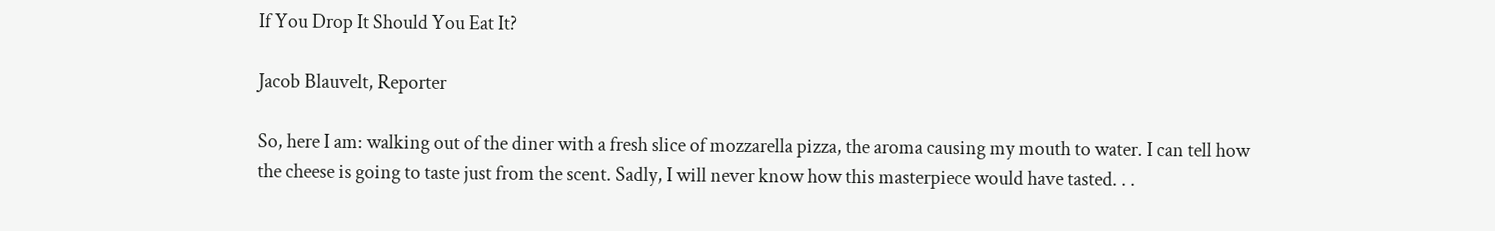If You Drop It Should You Eat It?

Jacob Blauvelt, Reporter

So, here I am: walking out of the diner with a fresh slice of mozzarella pizza, the aroma causing my mouth to water. I can tell how the cheese is going to taste just from the scent. Sadly, I will never know how this masterpiece would have tasted. . .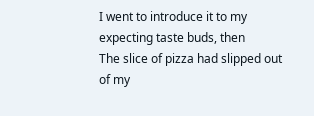I went to introduce it to my expecting taste buds, then
The slice of pizza had slipped out of my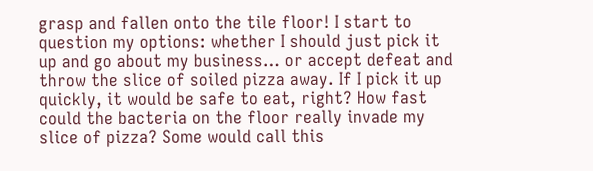grasp and fallen onto the tile floor! I start to question my options: whether I should just pick it up and go about my business… or accept defeat and throw the slice of soiled pizza away. If I pick it up quickly, it would be safe to eat, right? How fast could the bacteria on the floor really invade my slice of pizza? Some would call this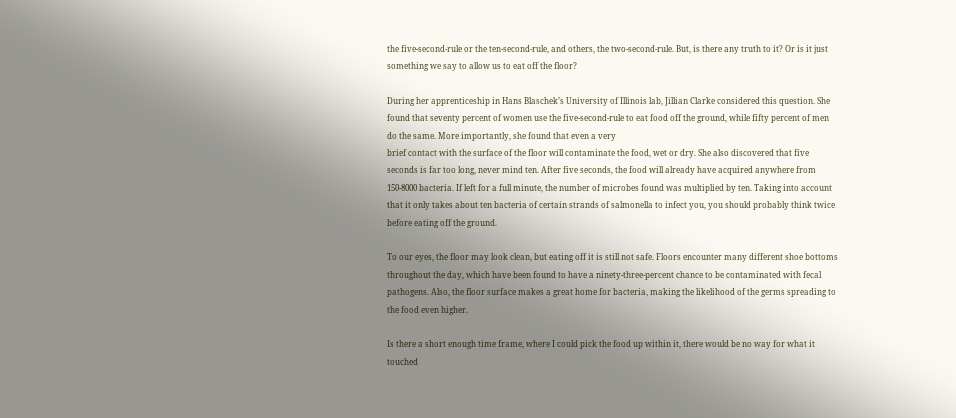the five-second-rule or the ten-second-rule, and others, the two-second-rule. But, is there any truth to it? Or is it just something we say to allow us to eat off the floor?

During her apprenticeship in Hans Blaschek’s University of Illinois lab, Jillian Clarke considered this question. She found that seventy percent of women use the five-second-rule to eat food off the ground, while fifty percent of men do the same. More importantly, she found that even a very
brief contact with the surface of the floor will contaminate the food, wet or dry. She also discovered that five seconds is far too long, never mind ten. After five seconds, the food will already have acquired anywhere from 150-8000 bacteria. If left for a full minute, the number of microbes found was multiplied by ten. Taking into account that it only takes about ten bacteria of certain strands of salmonella to infect you, you should probably think twice before eating off the ground.

To our eyes, the floor may look clean, but eating off it is still not safe. Floors encounter many different shoe bottoms throughout the day, which have been found to have a ninety-three-percent chance to be contaminated with fecal pathogens. Also, the floor surface makes a great home for bacteria, making the likelihood of the germs spreading to the food even higher.

Is there a short enough time frame, where I could pick the food up within it, there would be no way for what it touched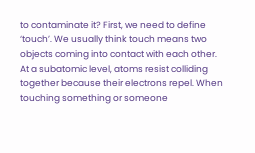to contaminate it? First, we need to define ‘touch’. We usually think touch means two objects coming into contact with each other. At a subatomic level, atoms resist colliding together because their electrons repel. When touching something or someone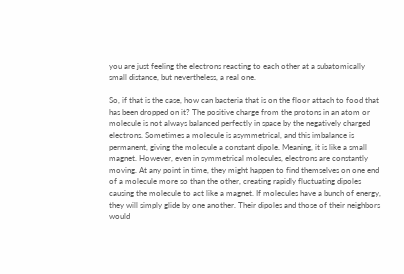you are just feeling the electrons reacting to each other at a subatomically small distance, but nevertheless, a real one.

So, if that is the case, how can bacteria that is on the floor attach to food that has been dropped on it? The positive charge from the protons in an atom or molecule is not always balanced perfectly in space by the negatively charged electrons. Sometimes a molecule is asymmetrical, and this imbalance is permanent, giving the molecule a constant dipole. Meaning, it is like a small magnet. However, even in symmetrical molecules, electrons are constantly moving. At any point in time, they might happen to find themselves on one end of a molecule more so than the other, creating rapidly fluctuating dipoles causing the molecule to act like a magnet. If molecules have a bunch of energy, they will simply glide by one another. Their dipoles and those of their neighbors would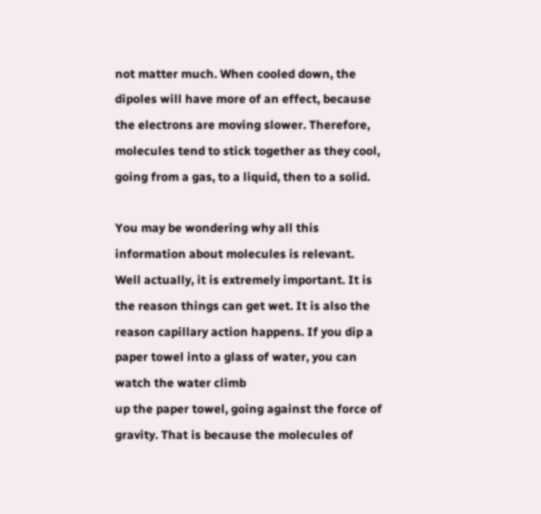not matter much. When cooled down, the dipoles will have more of an effect, because the electrons are moving slower. Therefore, molecules tend to stick together as they cool, going from a gas, to a liquid, then to a solid.

You may be wondering why all this information about molecules is relevant. Well actually, it is extremely important. It is the reason things can get wet. It is also the reason capillary action happens. If you dip a paper towel into a glass of water, you can watch the water climb
up the paper towel, going against the force of gravity. That is because the molecules of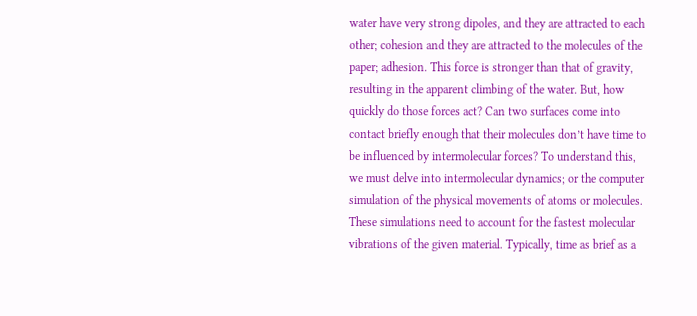water have very strong dipoles, and they are attracted to each other; cohesion and they are attracted to the molecules of the paper; adhesion. This force is stronger than that of gravity, resulting in the apparent climbing of the water. But, how quickly do those forces act? Can two surfaces come into contact briefly enough that their molecules don’t have time to be influenced by intermolecular forces? To understand this, we must delve into intermolecular dynamics; or the computer simulation of the physical movements of atoms or molecules. These simulations need to account for the fastest molecular vibrations of the given material. Typically, time as brief as a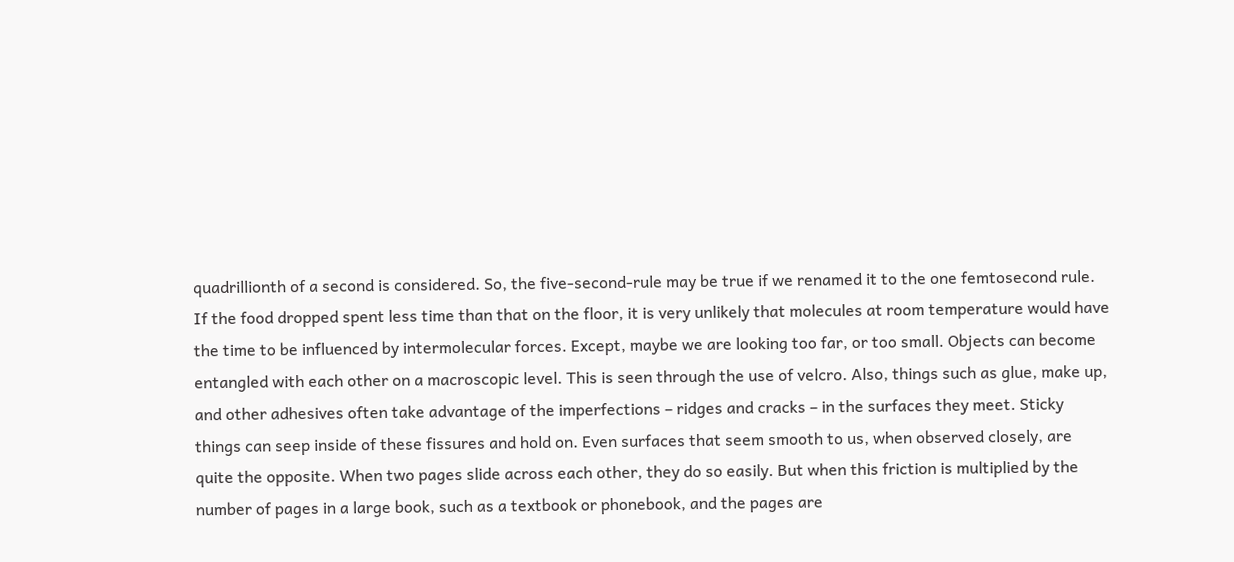quadrillionth of a second is considered. So, the five-second-rule may be true if we renamed it to the one femtosecond rule. If the food dropped spent less time than that on the floor, it is very unlikely that molecules at room temperature would have the time to be influenced by intermolecular forces. Except, maybe we are looking too far, or too small. Objects can become entangled with each other on a macroscopic level. This is seen through the use of velcro. Also, things such as glue, make up, and other adhesives often take advantage of the imperfections – ridges and cracks – in the surfaces they meet. Sticky things can seep inside of these fissures and hold on. Even surfaces that seem smooth to us, when observed closely, are quite the opposite. When two pages slide across each other, they do so easily. But when this friction is multiplied by the number of pages in a large book, such as a textbook or phonebook, and the pages are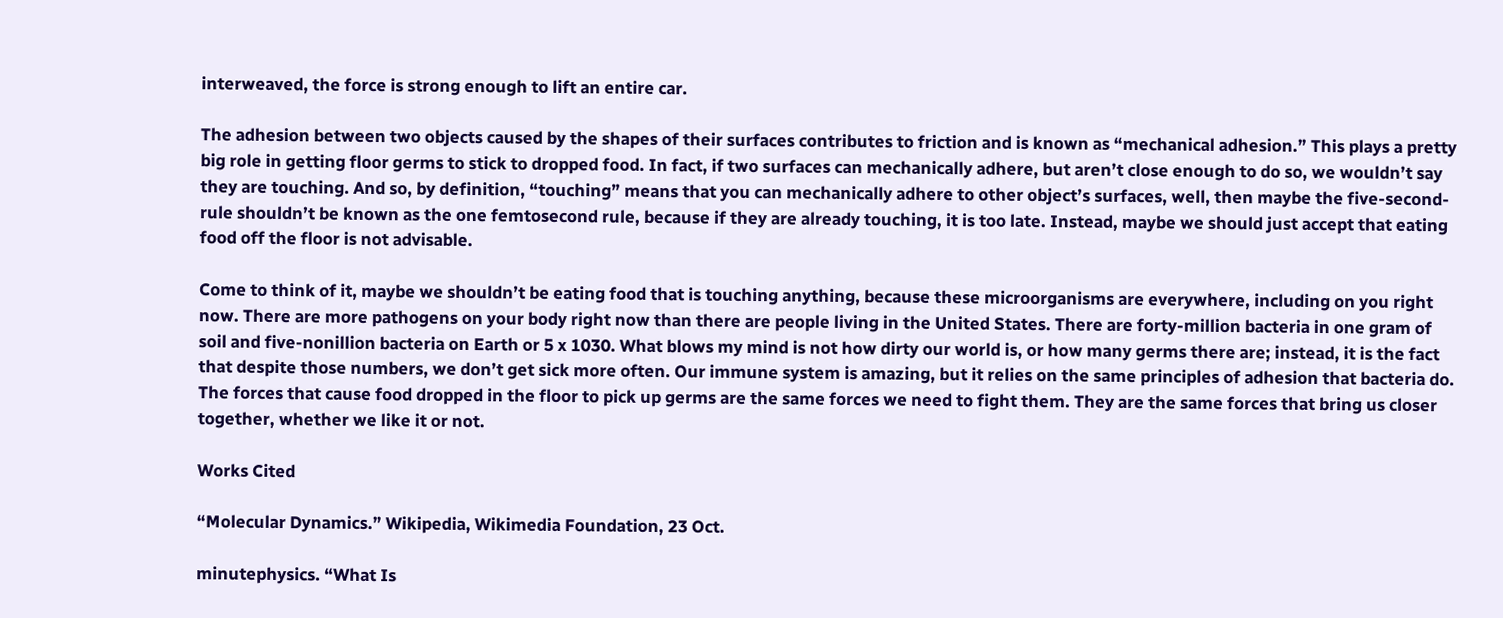interweaved, the force is strong enough to lift an entire car.

The adhesion between two objects caused by the shapes of their surfaces contributes to friction and is known as “mechanical adhesion.” This plays a pretty big role in getting floor germs to stick to dropped food. In fact, if two surfaces can mechanically adhere, but aren’t close enough to do so, we wouldn’t say they are touching. And so, by definition, “touching” means that you can mechanically adhere to other object’s surfaces, well, then maybe the five-second-rule shouldn’t be known as the one femtosecond rule, because if they are already touching, it is too late. Instead, maybe we should just accept that eating food off the floor is not advisable.

Come to think of it, maybe we shouldn’t be eating food that is touching anything, because these microorganisms are everywhere, including on you right now. There are more pathogens on your body right now than there are people living in the United States. There are forty-million bacteria in one gram of soil and five-nonillion bacteria on Earth or 5 x 1030. What blows my mind is not how dirty our world is, or how many germs there are; instead, it is the fact that despite those numbers, we don’t get sick more often. Our immune system is amazing, but it relies on the same principles of adhesion that bacteria do. The forces that cause food dropped in the floor to pick up germs are the same forces we need to fight them. They are the same forces that bring us closer together, whether we like it or not.

Works Cited

“Molecular Dynamics.” Wikipedia, Wikimedia Foundation, 23 Oct.

minutephysics. “What Is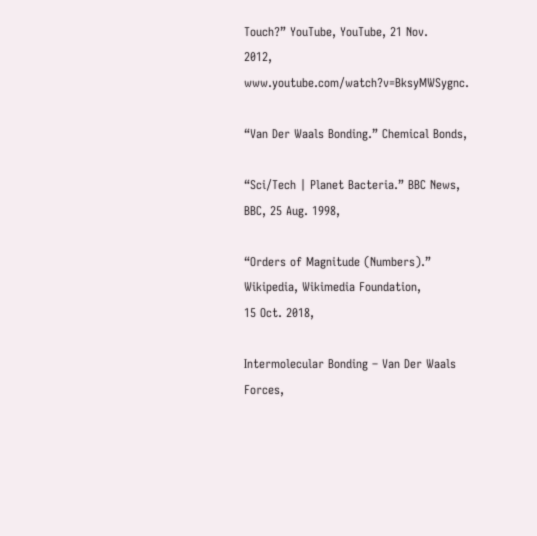Touch?” YouTube, YouTube, 21 Nov.
2012, www.youtube.com/watch?v=BksyMWSygnc.

“Van Der Waals Bonding.” Chemical Bonds,

“Sci/Tech | Planet Bacteria.” BBC News, BBC, 25 Aug. 1998,

“Orders of Magnitude (Numbers).” Wikipedia, Wikimedia Foundation,
15 Oct. 2018,

Intermolecular Bonding – Van Der Waals Forces,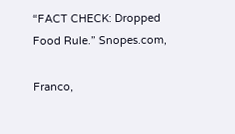“FACT CHECK: Dropped Food Rule.” Snopes.com,

Franco,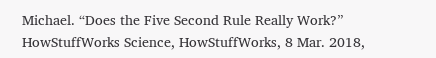Michael. “Does the Five Second Rule Really Work?”
HowStuffWorks Science, HowStuffWorks, 8 Mar. 2018,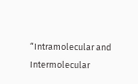“Intramolecular and Intermolecular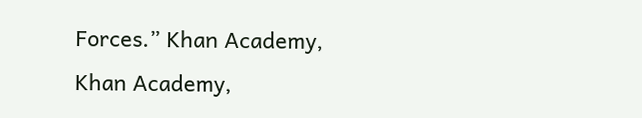Forces.” Khan Academy,
Khan Academy,